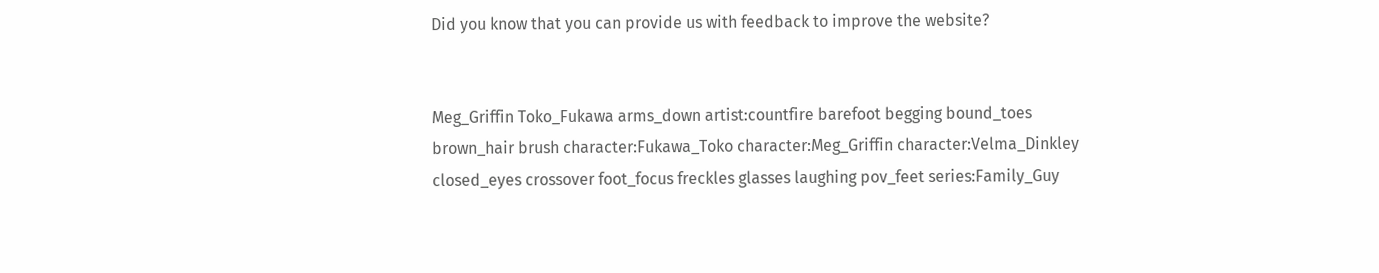Did you know that you can provide us with feedback to improve the website?


Meg_Griffin Toko_Fukawa arms_down artist:countfire barefoot begging bound_toes brown_hair brush character:Fukawa_Toko character:Meg_Griffin character:Velma_Dinkley closed_eyes crossover foot_focus freckles glasses laughing pov_feet series:Family_Guy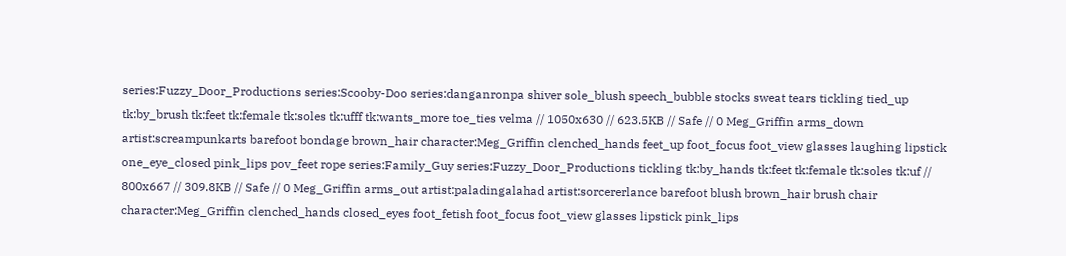series:Fuzzy_Door_Productions series:Scooby-Doo series:danganronpa shiver sole_blush speech_bubble stocks sweat tears tickling tied_up tk:by_brush tk:feet tk:female tk:soles tk:ufff tk:wants_more toe_ties velma // 1050x630 // 623.5KB // Safe // 0 Meg_Griffin arms_down artist:screampunkarts barefoot bondage brown_hair character:Meg_Griffin clenched_hands feet_up foot_focus foot_view glasses laughing lipstick one_eye_closed pink_lips pov_feet rope series:Family_Guy series:Fuzzy_Door_Productions tickling tk:by_hands tk:feet tk:female tk:soles tk:uf // 800x667 // 309.8KB // Safe // 0 Meg_Griffin arms_out artist:paladingalahad artist:sorcererlance barefoot blush brown_hair brush chair character:Meg_Griffin clenched_hands closed_eyes foot_fetish foot_focus foot_view glasses lipstick pink_lips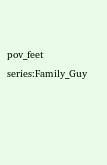pov_feet series:Family_Guy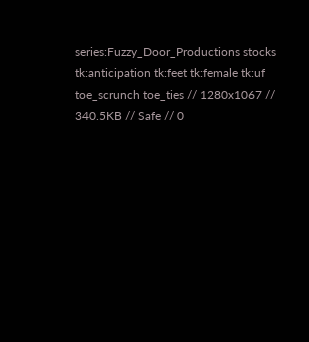series:Fuzzy_Door_Productions stocks tk:anticipation tk:feet tk:female tk:uf toe_scrunch toe_ties // 1280x1067 // 340.5KB // Safe // 0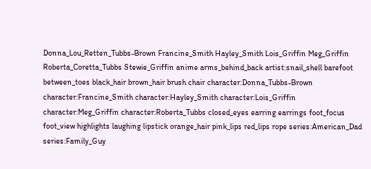Donna_Lou_Retten_Tubbs-Brown Francine_Smith Hayley_Smith Lois_Griffin Meg_Griffin Roberta_Coretta_Tubbs Stewie_Griffin anime arms_behind_back artist:snail_shell barefoot between_toes black_hair brown_hair brush chair character:Donna_Tubbs-Brown character:Francine_Smith character:Hayley_Smith character:Lois_Griffin character:Meg_Griffin character:Roberta_Tubbs closed_eyes earring earrings foot_focus foot_view highlights laughing lipstick orange_hair pink_lips red_lips rope series:American_Dad series:Family_Guy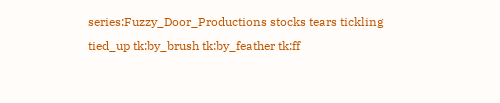series:Fuzzy_Door_Productions stocks tears tickling tied_up tk:by_brush tk:by_feather tk:ff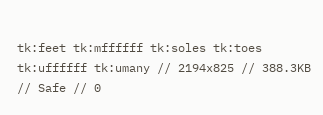tk:feet tk:mffffff tk:soles tk:toes tk:uffffff tk:umany // 2194x825 // 388.3KB // Safe // 0